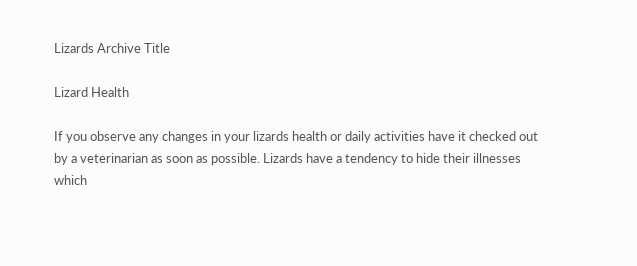Lizards Archive Title

Lizard Health

If you observe any changes in your lizards health or daily activities have it checked out by a veterinarian as soon as possible. Lizards have a tendency to hide their illnesses which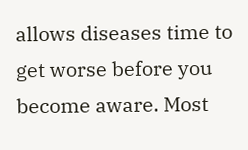allows diseases time to get worse before you become aware. Most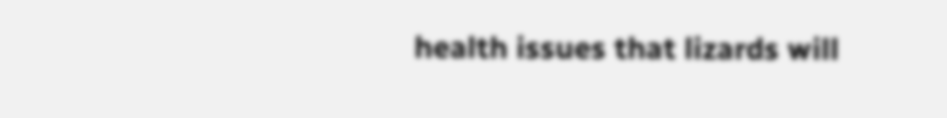health issues that lizards will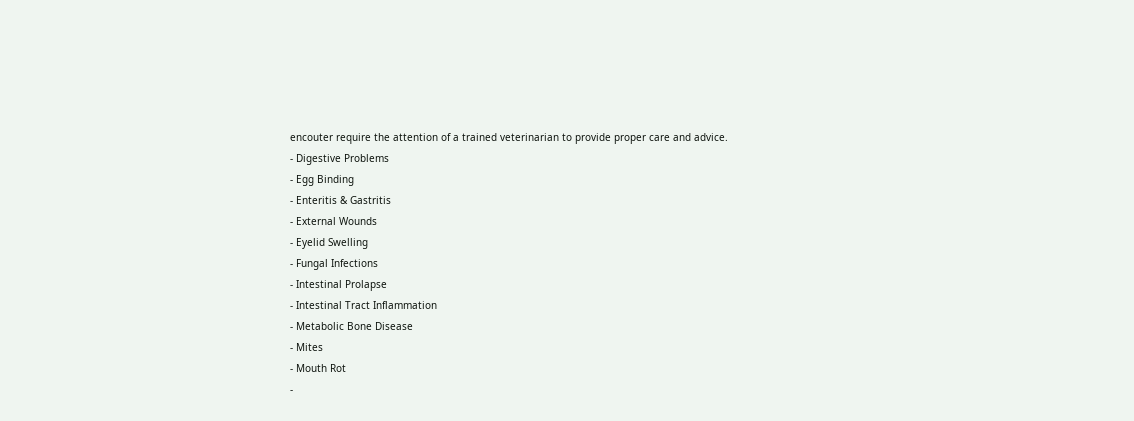encouter require the attention of a trained veterinarian to provide proper care and advice.
- Digestive Problems
- Egg Binding
- Enteritis & Gastritis
- External Wounds
- Eyelid Swelling
- Fungal Infections
- Intestinal Prolapse
- Intestinal Tract Inflammation
- Metabolic Bone Disease
- Mites
- Mouth Rot
-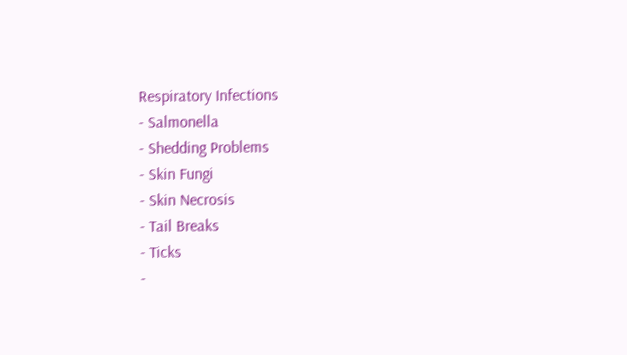Respiratory Infections
- Salmonella
- Shedding Problems
- Skin Fungi
- Skin Necrosis
- Tail Breaks
- Ticks
-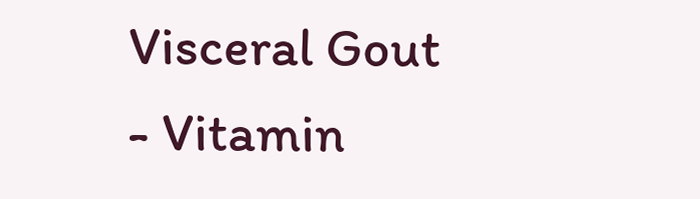Visceral Gout
- Vitamin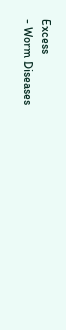Excess
- Worm Diseases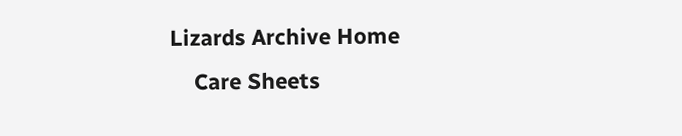Lizards Archive Home
    Care Sheets